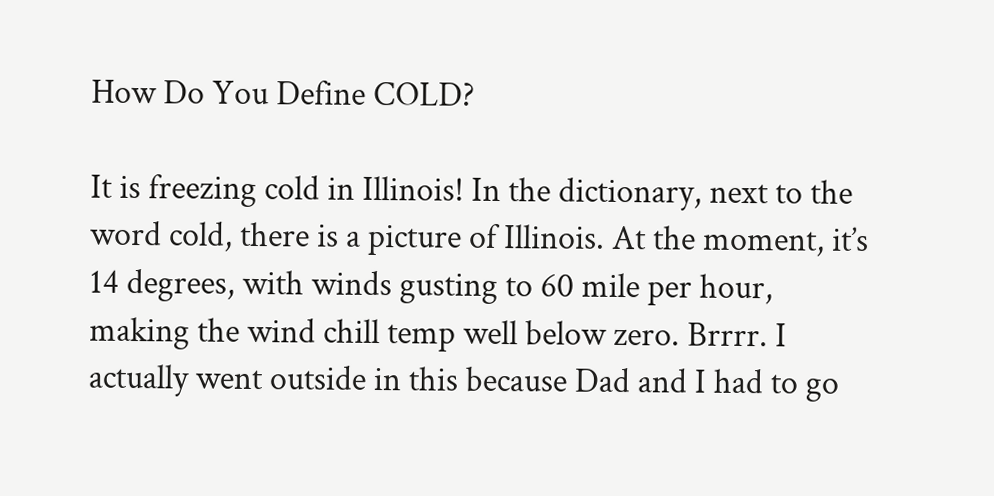How Do You Define COLD?

It is freezing cold in Illinois! In the dictionary, next to the word cold, there is a picture of Illinois. At the moment, it’s 14 degrees, with winds gusting to 60 mile per hour, making the wind chill temp well below zero. Brrrr. I actually went outside in this because Dad and I had to go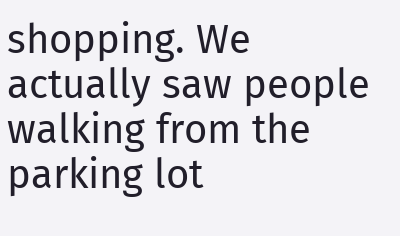shopping. We actually saw people walking from the parking lot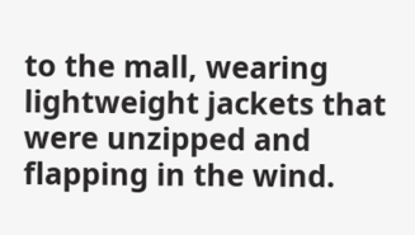to the mall, wearing lightweight jackets that were unzipped and flapping in the wind.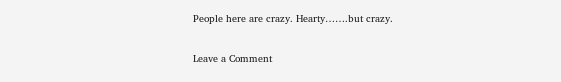People here are crazy. Hearty…….but crazy.

Leave a Comment